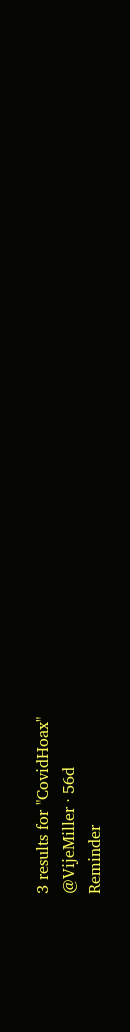3 results for "CovidHoax"
@VijeMiller · 56d
Reminder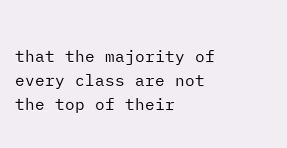that the majority of every class are not the top of their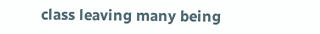class leaving many being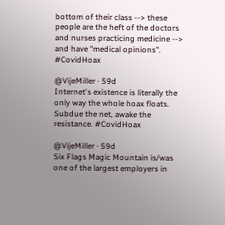bottom of their class --> these people are the heft of the doctors and nurses practicing medicine --> and have "medical opinions". #CovidHoax

@VijeMiller · 59d
Internet's existence is literally the only way the whole hoax floats. Subdue the net, awake the resistance. #CovidHoax

@VijeMiller · 59d
Six Flags Magic Mountain is/was one of the largest employers in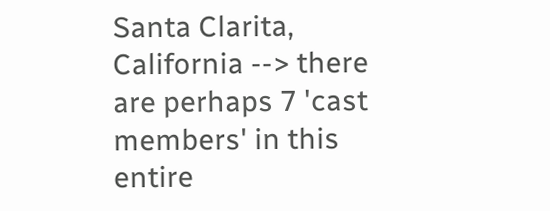Santa Clarita, California --> there are perhaps 7 'cast members' in this entire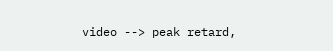video --> peak retard,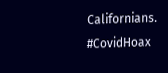Californians. #CovidHoax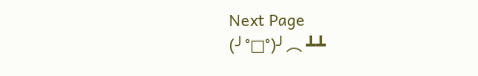Next Page
(╯°□°)╯︵ ┻┻